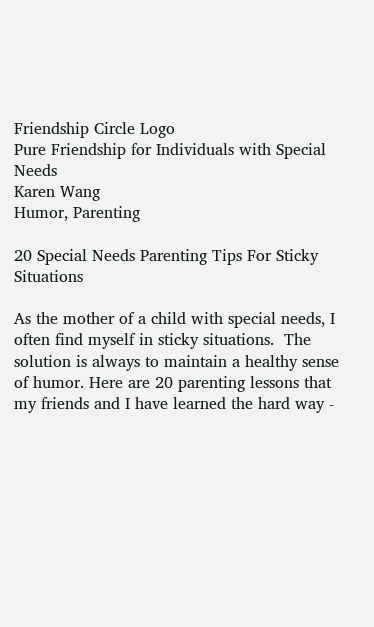Friendship Circle Logo
Pure Friendship for Individuals with Special Needs
Karen Wang
Humor, Parenting

20 Special Needs Parenting Tips For Sticky Situations

As the mother of a child with special needs, I often find myself in sticky situations.  The solution is always to maintain a healthy sense of humor. Here are 20 parenting lessons that my friends and I have learned the hard way -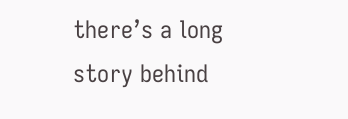there’s a long story behind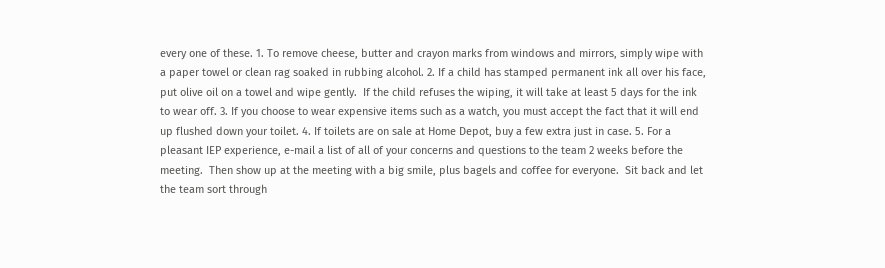every one of these. 1. To remove cheese, butter and crayon marks from windows and mirrors, simply wipe with a paper towel or clean rag soaked in rubbing alcohol. 2. If a child has stamped permanent ink all over his face, put olive oil on a towel and wipe gently.  If the child refuses the wiping, it will take at least 5 days for the ink to wear off. 3. If you choose to wear expensive items such as a watch, you must accept the fact that it will end up flushed down your toilet. 4. If toilets are on sale at Home Depot, buy a few extra just in case. 5. For a pleasant IEP experience, e-mail a list of all of your concerns and questions to the team 2 weeks before the meeting.  Then show up at the meeting with a big smile, plus bagels and coffee for everyone.  Sit back and let the team sort through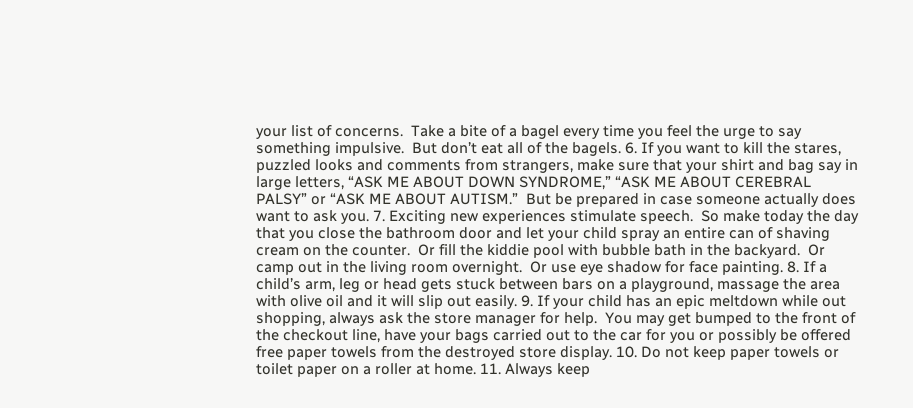your list of concerns.  Take a bite of a bagel every time you feel the urge to say something impulsive.  But don’t eat all of the bagels. 6. If you want to kill the stares, puzzled looks and comments from strangers, make sure that your shirt and bag say in large letters, “ASK ME ABOUT DOWN SYNDROME,” “ASK ME ABOUT CEREBRAL PALSY” or “ASK ME ABOUT AUTISM.”  But be prepared in case someone actually does want to ask you. 7. Exciting new experiences stimulate speech.  So make today the day that you close the bathroom door and let your child spray an entire can of shaving cream on the counter.  Or fill the kiddie pool with bubble bath in the backyard.  Or camp out in the living room overnight.  Or use eye shadow for face painting. 8. If a child’s arm, leg or head gets stuck between bars on a playground, massage the area with olive oil and it will slip out easily. 9. If your child has an epic meltdown while out shopping, always ask the store manager for help.  You may get bumped to the front of the checkout line, have your bags carried out to the car for you or possibly be offered free paper towels from the destroyed store display. 10. Do not keep paper towels or toilet paper on a roller at home. 11. Always keep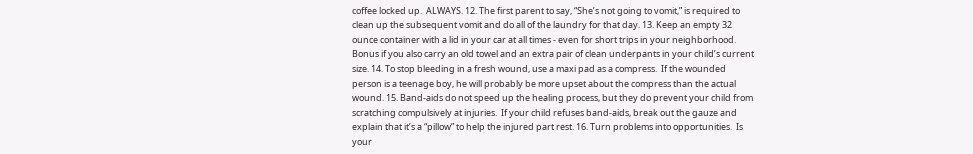coffee locked up.  ALWAYS. 12. The first parent to say, “She’s not going to vomit,” is required to clean up the subsequent vomit and do all of the laundry for that day. 13. Keep an empty 32 ounce container with a lid in your car at all times - even for short trips in your neighborhood.  Bonus if you also carry an old towel and an extra pair of clean underpants in your child’s current size. 14. To stop bleeding in a fresh wound, use a maxi pad as a compress.  If the wounded person is a teenage boy, he will probably be more upset about the compress than the actual wound. 15. Band-aids do not speed up the healing process, but they do prevent your child from scratching compulsively at injuries.  If your child refuses band-aids, break out the gauze and explain that it’s a “pillow” to help the injured part rest. 16. Turn problems into opportunities.  Is your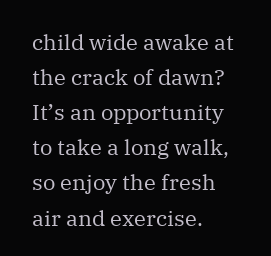child wide awake at the crack of dawn?  It’s an opportunity to take a long walk, so enjoy the fresh air and exercise.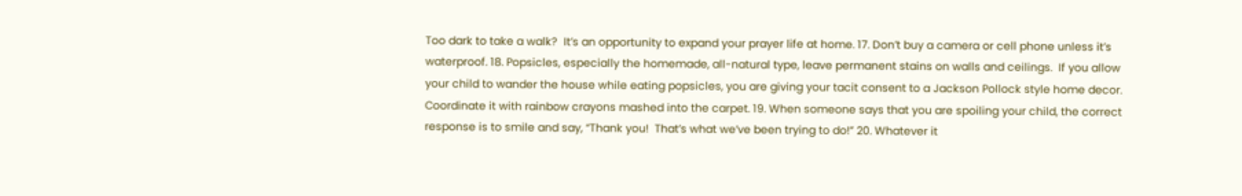Too dark to take a walk?  It’s an opportunity to expand your prayer life at home. 17. Don’t buy a camera or cell phone unless it’s waterproof. 18. Popsicles, especially the homemade, all-natural type, leave permanent stains on walls and ceilings.  If you allow your child to wander the house while eating popsicles, you are giving your tacit consent to a Jackson Pollock style home decor.  Coordinate it with rainbow crayons mashed into the carpet. 19. When someone says that you are spoiling your child, the correct response is to smile and say, “Thank you!  That’s what we’ve been trying to do!” 20. Whatever it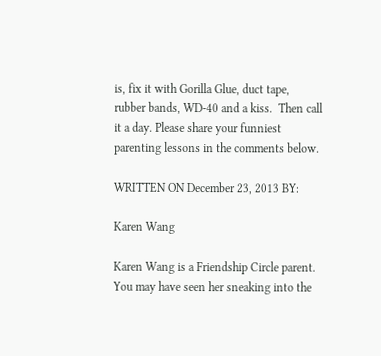is, fix it with Gorilla Glue, duct tape, rubber bands, WD-40 and a kiss.  Then call it a day. Please share your funniest parenting lessons in the comments below.

WRITTEN ON December 23, 2013 BY:

Karen Wang

Karen Wang is a Friendship Circle parent. You may have seen her sneaking into the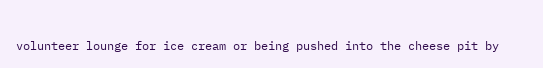volunteer lounge for ice cream or being pushed into the cheese pit by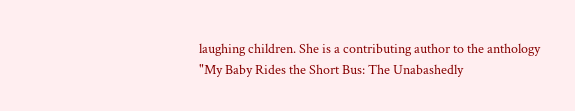laughing children. She is a contributing author to the anthology "My Baby Rides the Short Bus: The Unabashedly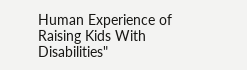Human Experience of Raising Kids With Disabilities"